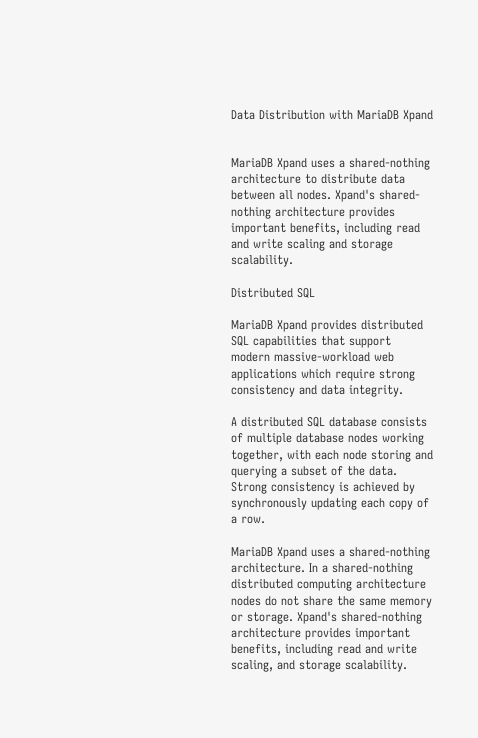Data Distribution with MariaDB Xpand


MariaDB Xpand uses a shared-nothing architecture to distribute data between all nodes. Xpand's shared-nothing architecture provides important benefits, including read and write scaling and storage scalability.

Distributed SQL

MariaDB Xpand provides distributed SQL capabilities that support modern massive-workload web applications which require strong consistency and data integrity.

A distributed SQL database consists of multiple database nodes working together, with each node storing and querying a subset of the data. Strong consistency is achieved by synchronously updating each copy of a row.

MariaDB Xpand uses a shared-nothing architecture. In a shared-nothing distributed computing architecture nodes do not share the same memory or storage. Xpand's shared-nothing architecture provides important benefits, including read and write scaling, and storage scalability.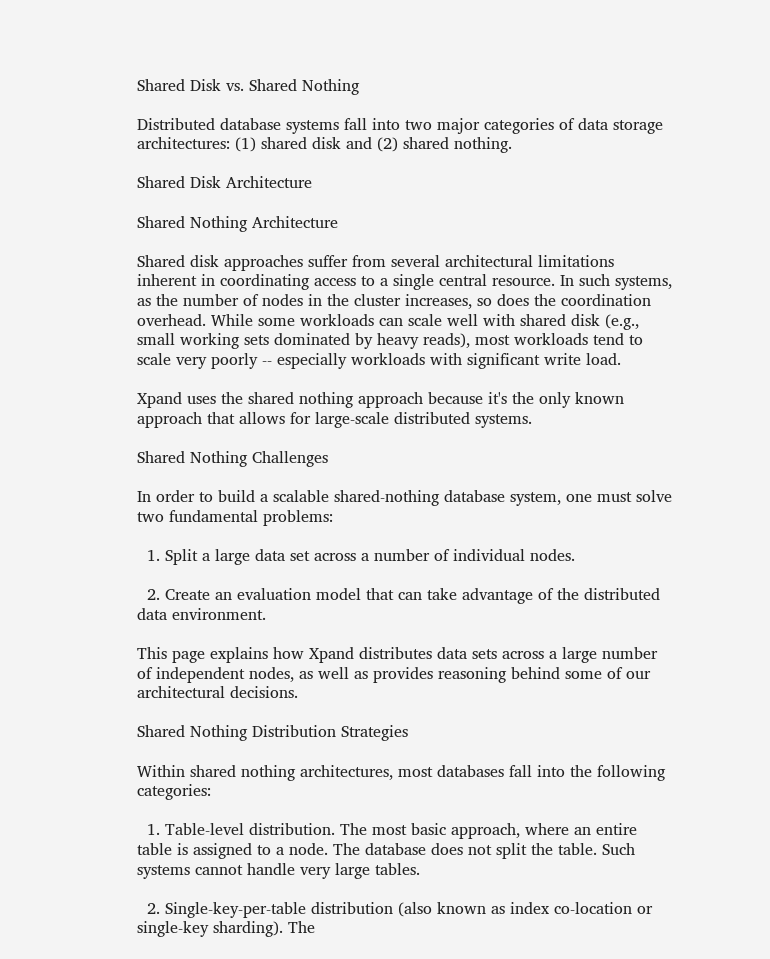Shared Disk vs. Shared Nothing

Distributed database systems fall into two major categories of data storage architectures: (1) shared disk and (2) shared nothing.

Shared Disk Architecture

Shared Nothing Architecture

Shared disk approaches suffer from several architectural limitations inherent in coordinating access to a single central resource. In such systems, as the number of nodes in the cluster increases, so does the coordination overhead. While some workloads can scale well with shared disk (e.g., small working sets dominated by heavy reads), most workloads tend to scale very poorly -- especially workloads with significant write load.

Xpand uses the shared nothing approach because it's the only known approach that allows for large-scale distributed systems.

Shared Nothing Challenges

In order to build a scalable shared-nothing database system, one must solve two fundamental problems:

  1. Split a large data set across a number of individual nodes.

  2. Create an evaluation model that can take advantage of the distributed data environment.

This page explains how Xpand distributes data sets across a large number of independent nodes, as well as provides reasoning behind some of our architectural decisions.

Shared Nothing Distribution Strategies

Within shared nothing architectures, most databases fall into the following categories:

  1. Table-level distribution. The most basic approach, where an entire table is assigned to a node. The database does not split the table. Such systems cannot handle very large tables.

  2. Single-key-per-table distribution (also known as index co-location or single-key sharding). The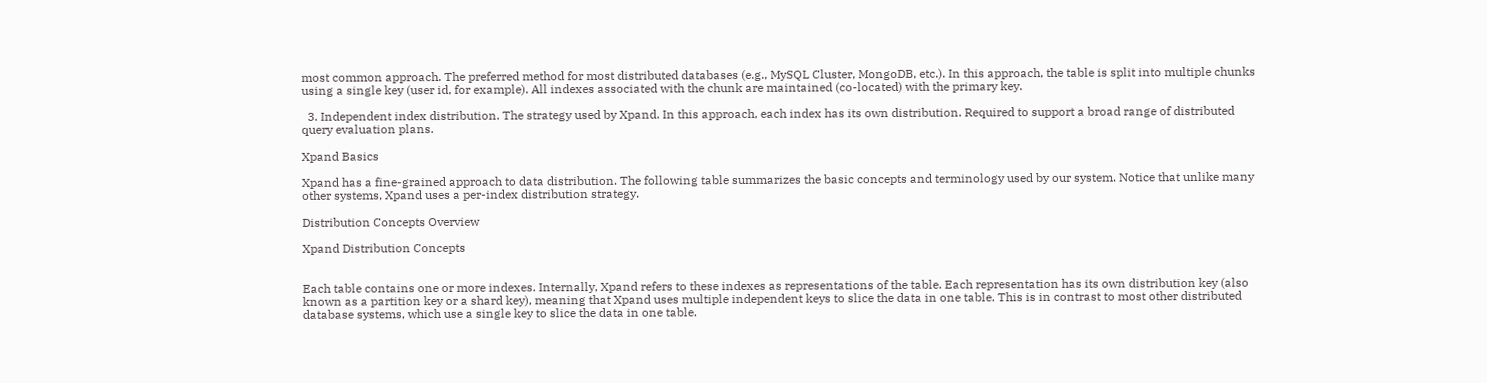most common approach. The preferred method for most distributed databases (e.g., MySQL Cluster, MongoDB, etc.). In this approach, the table is split into multiple chunks using a single key (user id, for example). All indexes associated with the chunk are maintained (co-located) with the primary key.

  3. Independent index distribution. The strategy used by Xpand. In this approach, each index has its own distribution. Required to support a broad range of distributed query evaluation plans.

Xpand Basics

Xpand has a fine-grained approach to data distribution. The following table summarizes the basic concepts and terminology used by our system. Notice that unlike many other systems, Xpand uses a per-index distribution strategy.

Distribution Concepts Overview

Xpand Distribution Concepts


Each table contains one or more indexes. Internally, Xpand refers to these indexes as representations of the table. Each representation has its own distribution key (also known as a partition key or a shard key), meaning that Xpand uses multiple independent keys to slice the data in one table. This is in contrast to most other distributed database systems, which use a single key to slice the data in one table.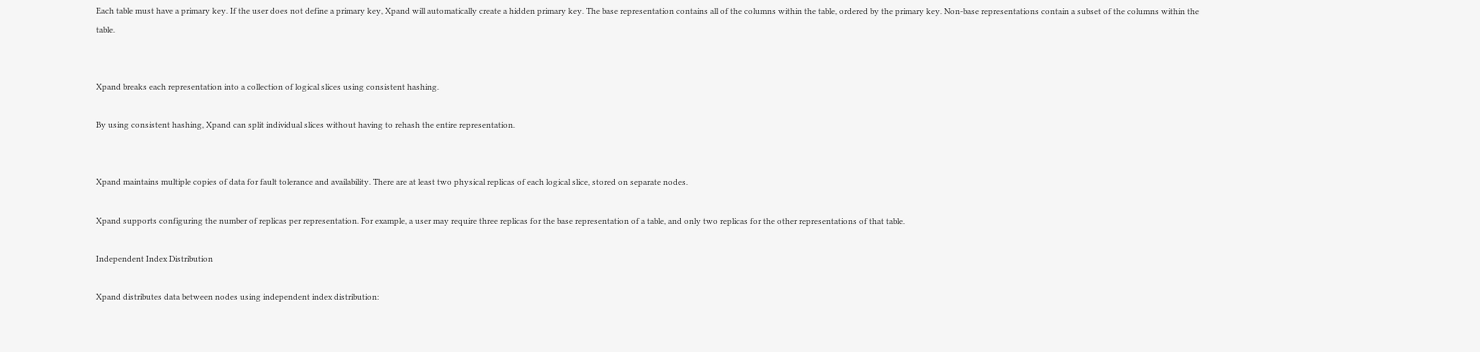Each table must have a primary key. If the user does not define a primary key, Xpand will automatically create a hidden primary key. The base representation contains all of the columns within the table, ordered by the primary key. Non-base representations contain a subset of the columns within the table.


Xpand breaks each representation into a collection of logical slices using consistent hashing.

By using consistent hashing, Xpand can split individual slices without having to rehash the entire representation.


Xpand maintains multiple copies of data for fault tolerance and availability. There are at least two physical replicas of each logical slice, stored on separate nodes.

Xpand supports configuring the number of replicas per representation. For example, a user may require three replicas for the base representation of a table, and only two replicas for the other representations of that table.

Independent Index Distribution

Xpand distributes data between nodes using independent index distribution: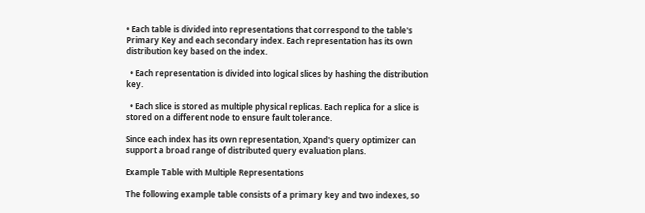• Each table is divided into representations that correspond to the table's Primary Key and each secondary index. Each representation has its own distribution key based on the index.

  • Each representation is divided into logical slices by hashing the distribution key.

  • Each slice is stored as multiple physical replicas. Each replica for a slice is stored on a different node to ensure fault tolerance.

Since each index has its own representation, Xpand's query optimizer can support a broad range of distributed query evaluation plans.

Example Table with Multiple Representations

The following example table consists of a primary key and two indexes, so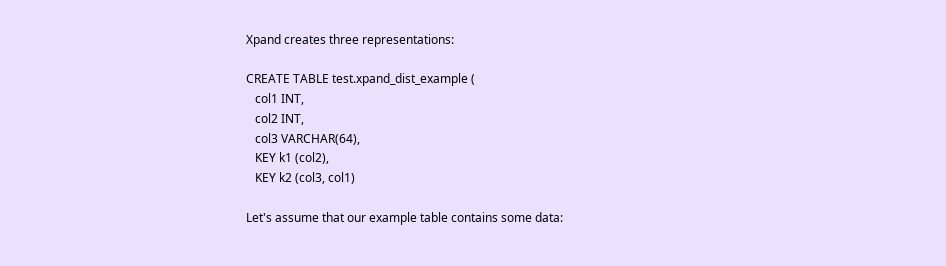Xpand creates three representations:

CREATE TABLE test.xpand_dist_example (
   col1 INT,
   col2 INT,
   col3 VARCHAR(64),
   KEY k1 (col2),
   KEY k2 (col3, col1)

Let's assume that our example table contains some data: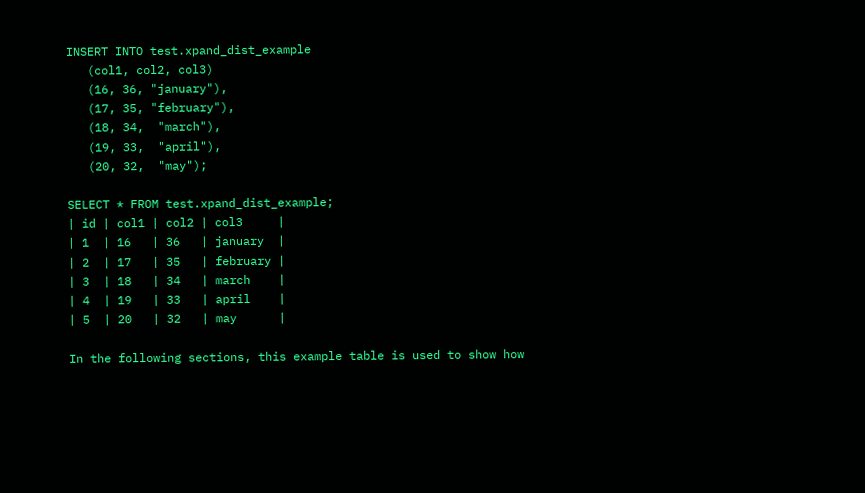INSERT INTO test.xpand_dist_example
   (col1, col2, col3)
   (16, 36, "january"),
   (17, 35, "february"),
   (18, 34,  "march"),
   (19, 33,  "april"),
   (20, 32,  "may");

SELECT * FROM test.xpand_dist_example;
| id | col1 | col2 | col3     |
| 1  | 16   | 36   | january  |
| 2  | 17   | 35   | february |
| 3  | 18   | 34   | march    |
| 4  | 19   | 33   | april    |
| 5  | 20   | 32   | may      |

In the following sections, this example table is used to show how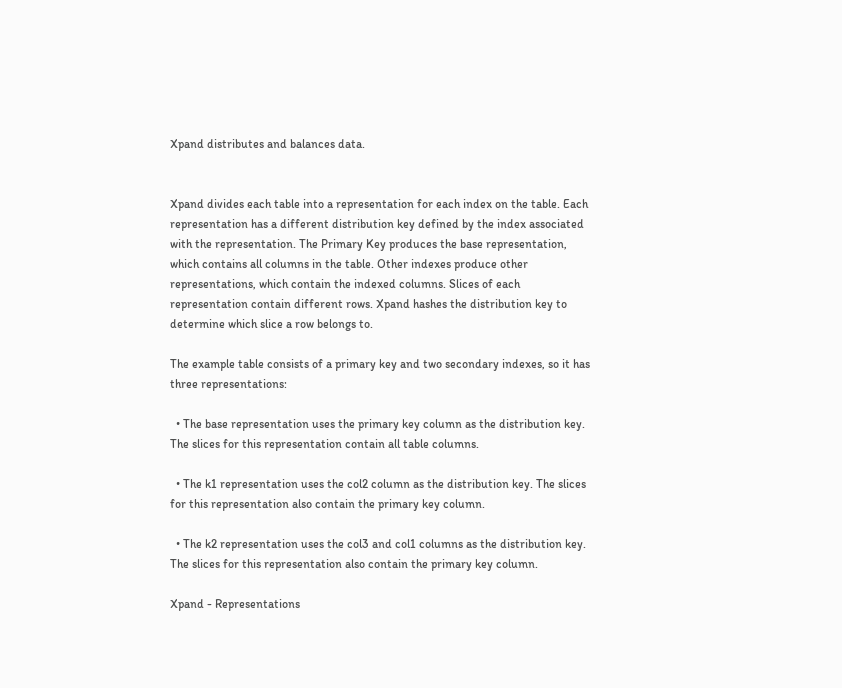Xpand distributes and balances data.


Xpand divides each table into a representation for each index on the table. Each representation has a different distribution key defined by the index associated with the representation. The Primary Key produces the base representation, which contains all columns in the table. Other indexes produce other representations, which contain the indexed columns. Slices of each representation contain different rows. Xpand hashes the distribution key to determine which slice a row belongs to.

The example table consists of a primary key and two secondary indexes, so it has three representations:

  • The base representation uses the primary key column as the distribution key. The slices for this representation contain all table columns.

  • The k1 representation uses the col2 column as the distribution key. The slices for this representation also contain the primary key column.

  • The k2 representation uses the col3 and col1 columns as the distribution key. The slices for this representation also contain the primary key column.

Xpand - Representations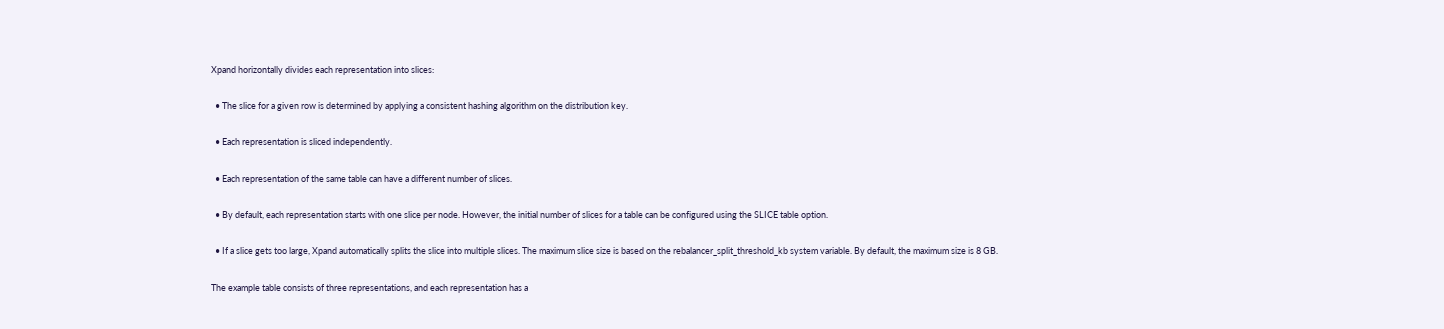Xpand horizontally divides each representation into slices:

  • The slice for a given row is determined by applying a consistent hashing algorithm on the distribution key.

  • Each representation is sliced independently.

  • Each representation of the same table can have a different number of slices.

  • By default, each representation starts with one slice per node. However, the initial number of slices for a table can be configured using the SLICE table option.

  • If a slice gets too large, Xpand automatically splits the slice into multiple slices. The maximum slice size is based on the rebalancer_split_threshold_kb system variable. By default, the maximum size is 8 GB.

The example table consists of three representations, and each representation has a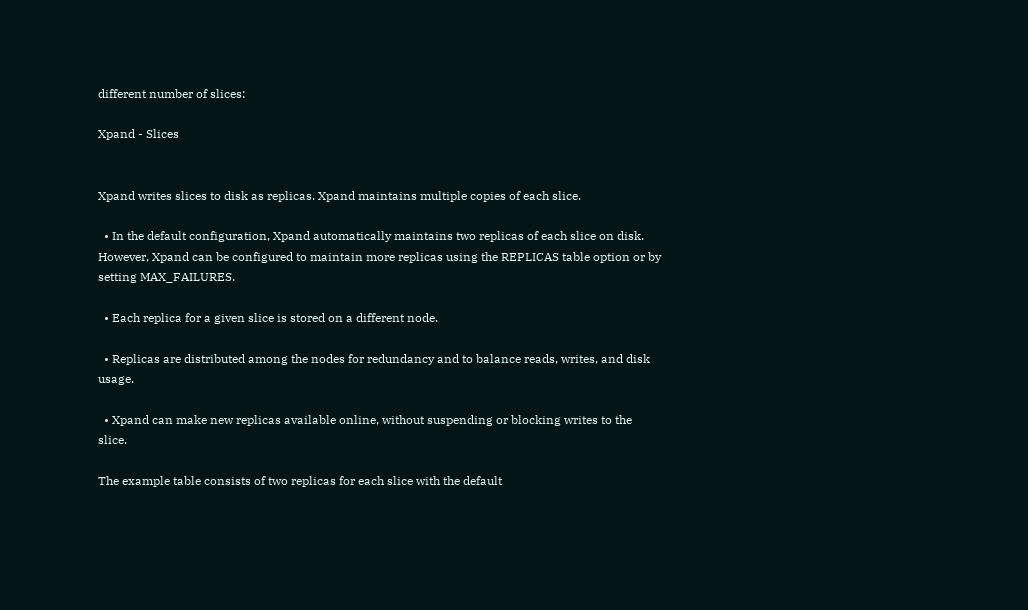different number of slices:

Xpand - Slices


Xpand writes slices to disk as replicas. Xpand maintains multiple copies of each slice.

  • In the default configuration, Xpand automatically maintains two replicas of each slice on disk. However, Xpand can be configured to maintain more replicas using the REPLICAS table option or by setting MAX_FAILURES.

  • Each replica for a given slice is stored on a different node.

  • Replicas are distributed among the nodes for redundancy and to balance reads, writes, and disk usage.

  • Xpand can make new replicas available online, without suspending or blocking writes to the slice.

The example table consists of two replicas for each slice with the default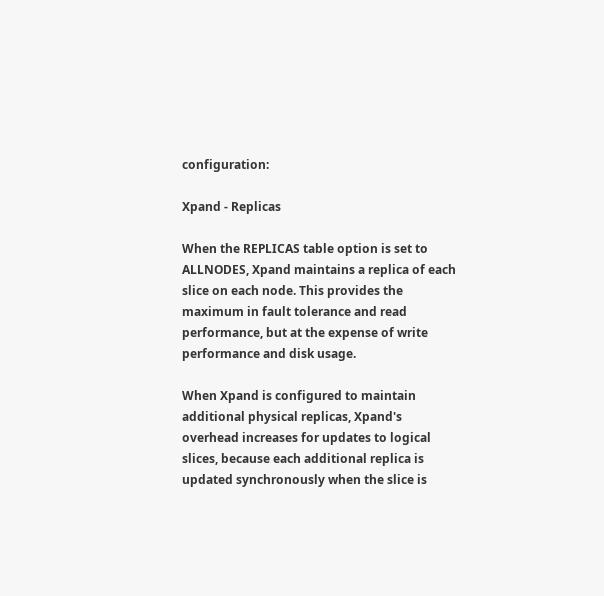configuration:

Xpand - Replicas

When the REPLICAS table option is set to ALLNODES, Xpand maintains a replica of each slice on each node. This provides the maximum in fault tolerance and read performance, but at the expense of write performance and disk usage.

When Xpand is configured to maintain additional physical replicas, Xpand's overhead increases for updates to logical slices, because each additional replica is updated synchronously when the slice is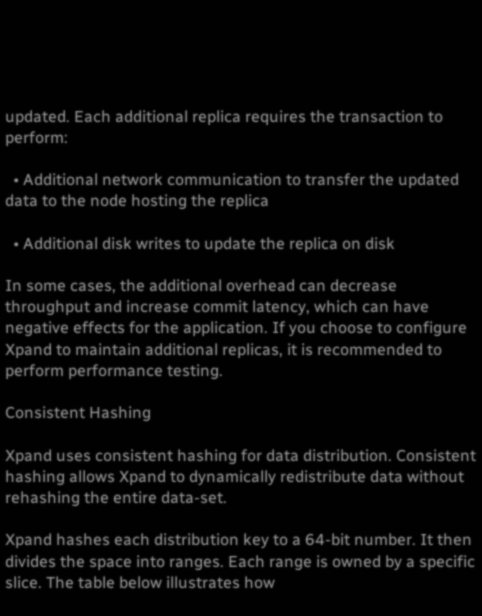updated. Each additional replica requires the transaction to perform:

  • Additional network communication to transfer the updated data to the node hosting the replica

  • Additional disk writes to update the replica on disk

In some cases, the additional overhead can decrease throughput and increase commit latency, which can have negative effects for the application. If you choose to configure Xpand to maintain additional replicas, it is recommended to perform performance testing.

Consistent Hashing

Xpand uses consistent hashing for data distribution. Consistent hashing allows Xpand to dynamically redistribute data without rehashing the entire data-set.

Xpand hashes each distribution key to a 64-bit number. It then divides the space into ranges. Each range is owned by a specific slice. The table below illustrates how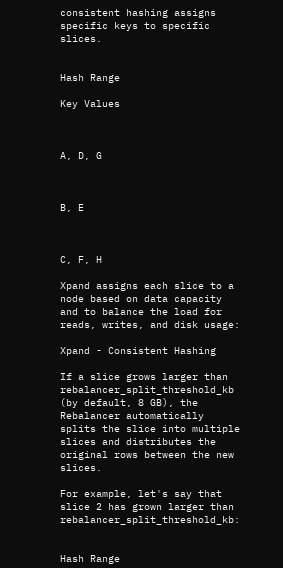consistent hashing assigns specific keys to specific slices.


Hash Range

Key Values



A, D, G



B, E



C, F, H

Xpand assigns each slice to a node based on data capacity and to balance the load for reads, writes, and disk usage:

Xpand - Consistent Hashing

If a slice grows larger than rebalancer_split_threshold_kb (by default, 8 GB), the Rebalancer automatically splits the slice into multiple slices and distributes the original rows between the new slices.

For example, let's say that slice 2 has grown larger than rebalancer_split_threshold_kb:


Hash Range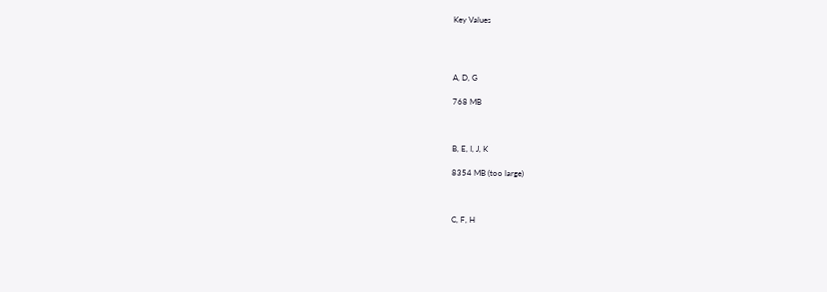Key Values




A, D, G

768 MB



B, E, I, J, K

8354 MB (too large)



C, F, H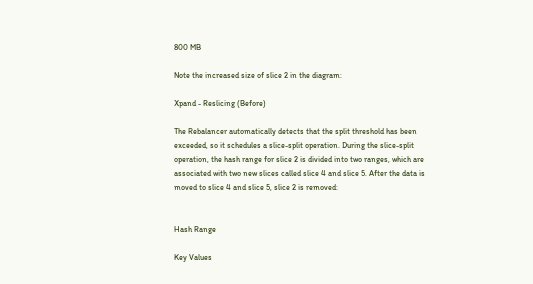800 MB

Note the increased size of slice 2 in the diagram:

Xpand - Reslicing (Before)

The Rebalancer automatically detects that the split threshold has been exceeded, so it schedules a slice-split operation. During the slice-split operation, the hash range for slice 2 is divided into two ranges, which are associated with two new slices called slice 4 and slice 5. After the data is moved to slice 4 and slice 5, slice 2 is removed:


Hash Range

Key Values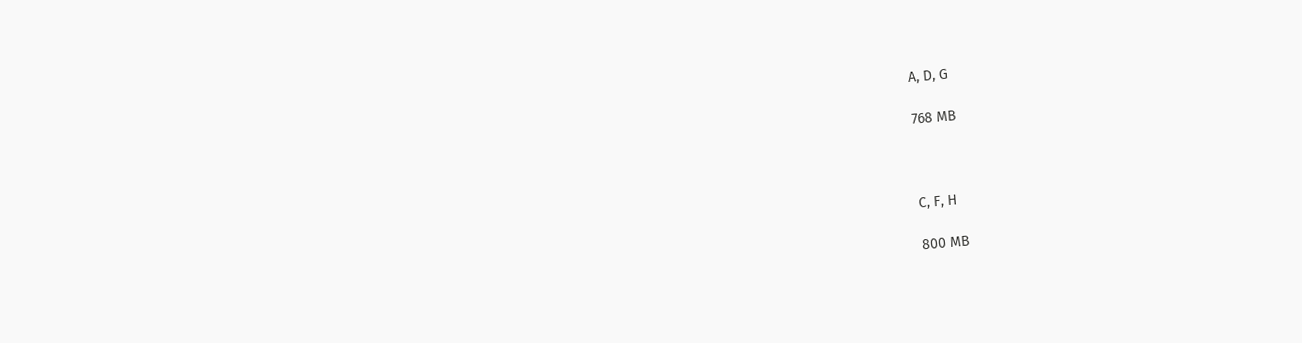A, D, G

768 MB



C, F, H

800 MB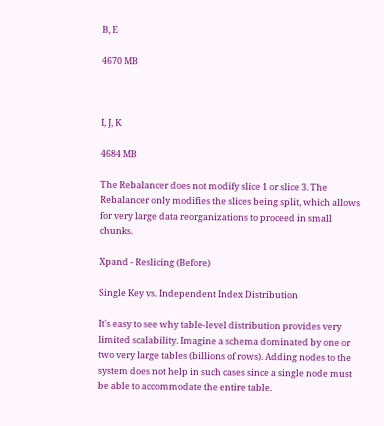B, E

4670 MB



I, J, K

4684 MB

The Rebalancer does not modify slice 1 or slice 3. The Rebalancer only modifies the slices being split, which allows for very large data reorganizations to proceed in small chunks.

Xpand - Reslicing (Before)

Single Key vs. Independent Index Distribution

It's easy to see why table-level distribution provides very limited scalability. Imagine a schema dominated by one or two very large tables (billions of rows). Adding nodes to the system does not help in such cases since a single node must be able to accommodate the entire table.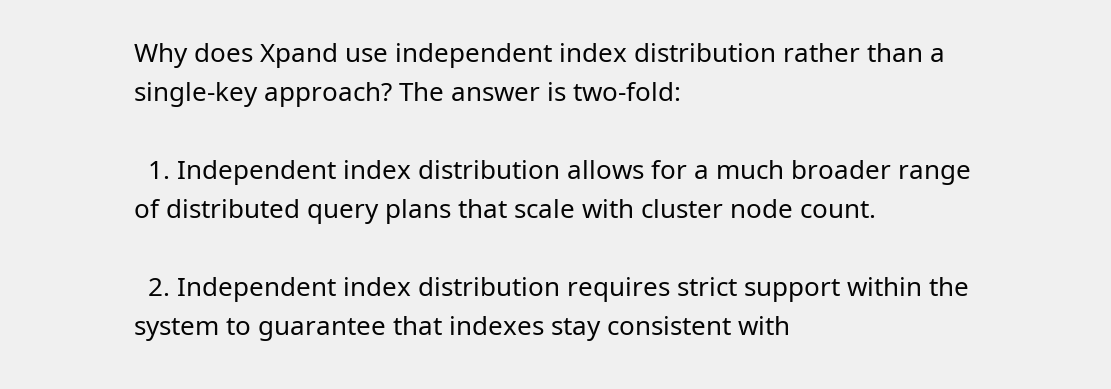Why does Xpand use independent index distribution rather than a single-key approach? The answer is two-fold:

  1. Independent index distribution allows for a much broader range of distributed query plans that scale with cluster node count.

  2. Independent index distribution requires strict support within the system to guarantee that indexes stay consistent with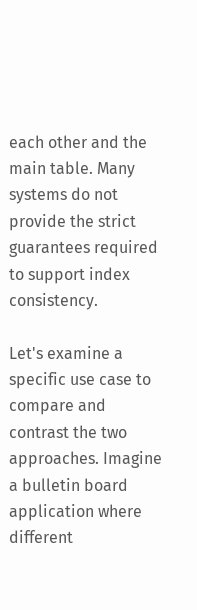each other and the main table. Many systems do not provide the strict guarantees required to support index consistency.

Let's examine a specific use case to compare and contrast the two approaches. Imagine a bulletin board application where different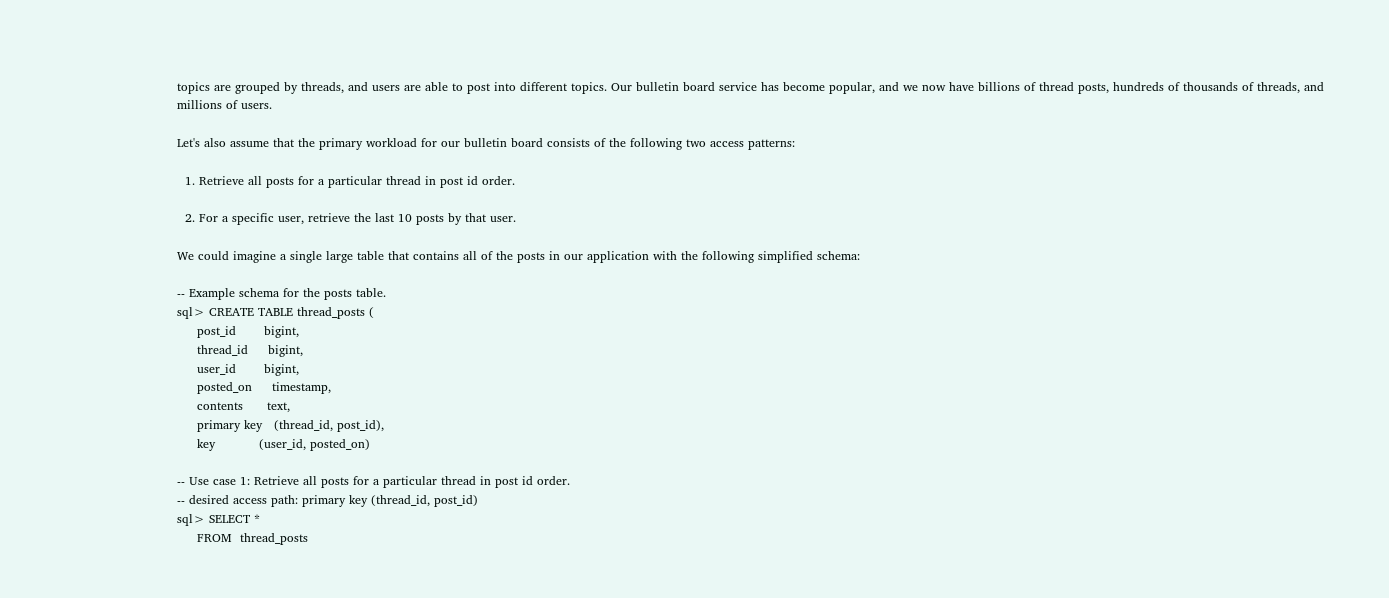topics are grouped by threads, and users are able to post into different topics. Our bulletin board service has become popular, and we now have billions of thread posts, hundreds of thousands of threads, and millions of users.

Let's also assume that the primary workload for our bulletin board consists of the following two access patterns:

  1. Retrieve all posts for a particular thread in post id order.

  2. For a specific user, retrieve the last 10 posts by that user.

We could imagine a single large table that contains all of the posts in our application with the following simplified schema:

-- Example schema for the posts table.
sql> CREATE TABLE thread_posts (
     post_id       bigint,
     thread_id     bigint,
     user_id       bigint,
     posted_on     timestamp,
     contents      text,
     primary key   (thread_id, post_id),
     key           (user_id, posted_on)

-- Use case 1: Retrieve all posts for a particular thread in post id order.
-- desired access path: primary key (thread_id, post_id)
sql> SELECT *
     FROM  thread_posts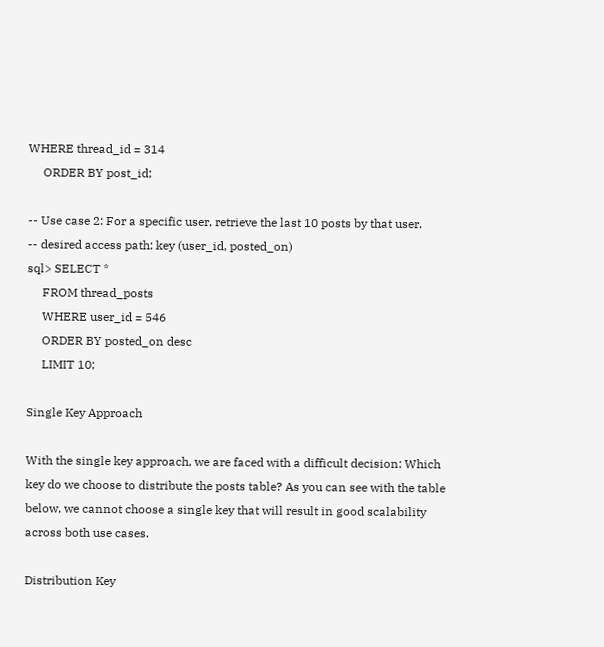WHERE thread_id = 314
     ORDER BY post_id;

-- Use case 2: For a specific user, retrieve the last 10 posts by that user.
-- desired access path: key (user_id, posted_on)
sql> SELECT *
     FROM thread_posts
     WHERE user_id = 546
     ORDER BY posted_on desc
     LIMIT 10;

Single Key Approach

With the single key approach, we are faced with a difficult decision: Which key do we choose to distribute the posts table? As you can see with the table below, we cannot choose a single key that will result in good scalability across both use cases.

Distribution Key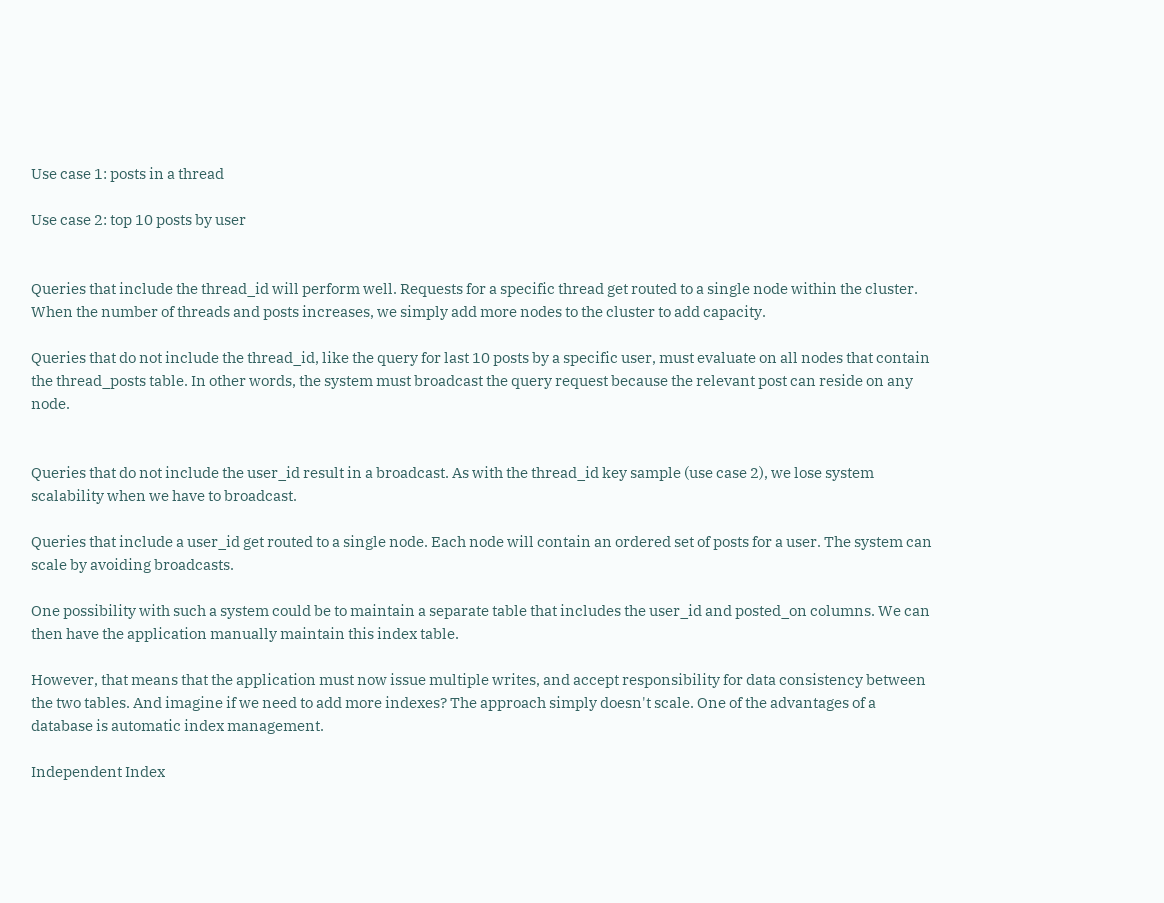Use case 1: posts in a thread

Use case 2: top 10 posts by user


Queries that include the thread_id will perform well. Requests for a specific thread get routed to a single node within the cluster. When the number of threads and posts increases, we simply add more nodes to the cluster to add capacity.

Queries that do not include the thread_id, like the query for last 10 posts by a specific user, must evaluate on all nodes that contain the thread_posts table. In other words, the system must broadcast the query request because the relevant post can reside on any node.


Queries that do not include the user_id result in a broadcast. As with the thread_id key sample (use case 2), we lose system scalability when we have to broadcast.

Queries that include a user_id get routed to a single node. Each node will contain an ordered set of posts for a user. The system can scale by avoiding broadcasts.

One possibility with such a system could be to maintain a separate table that includes the user_id and posted_on columns. We can then have the application manually maintain this index table.

However, that means that the application must now issue multiple writes, and accept responsibility for data consistency between the two tables. And imagine if we need to add more indexes? The approach simply doesn't scale. One of the advantages of a database is automatic index management.

Independent Index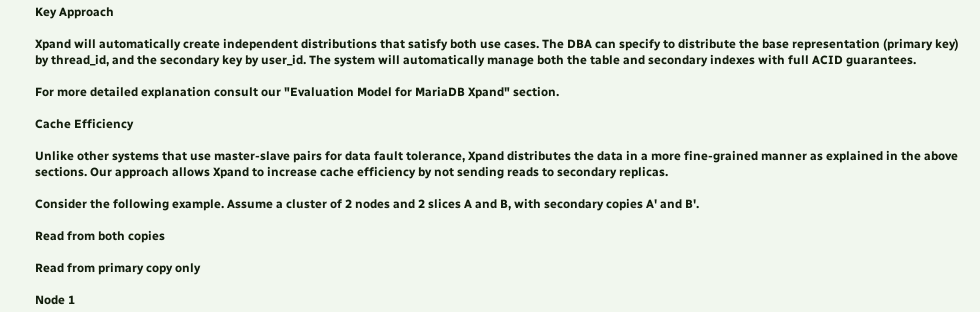Key Approach

Xpand will automatically create independent distributions that satisfy both use cases. The DBA can specify to distribute the base representation (primary key) by thread_id, and the secondary key by user_id. The system will automatically manage both the table and secondary indexes with full ACID guarantees.

For more detailed explanation consult our "Evaluation Model for MariaDB Xpand" section.

Cache Efficiency

Unlike other systems that use master-slave pairs for data fault tolerance, Xpand distributes the data in a more fine-grained manner as explained in the above sections. Our approach allows Xpand to increase cache efficiency by not sending reads to secondary replicas.

Consider the following example. Assume a cluster of 2 nodes and 2 slices A and B, with secondary copies A' and B'.

Read from both copies

Read from primary copy only

Node 1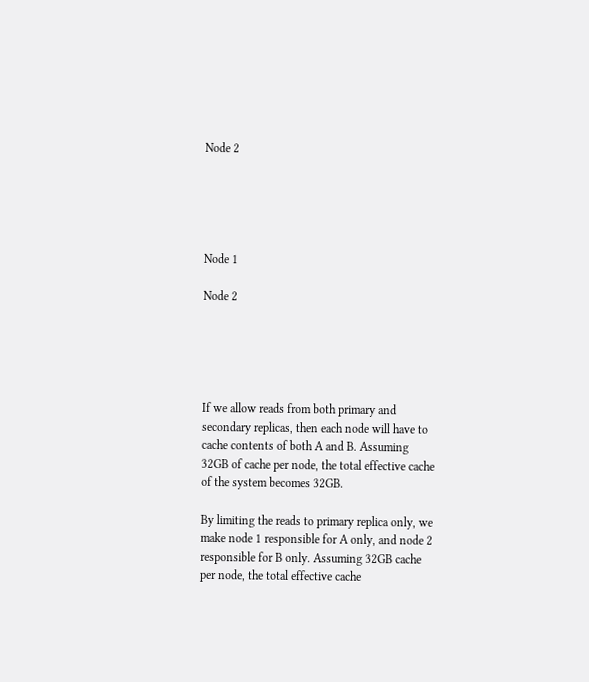Node 2





Node 1

Node 2





If we allow reads from both primary and secondary replicas, then each node will have to cache contents of both A and B. Assuming 32GB of cache per node, the total effective cache of the system becomes 32GB.

By limiting the reads to primary replica only, we make node 1 responsible for A only, and node 2 responsible for B only. Assuming 32GB cache per node, the total effective cache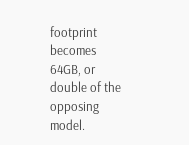footprint becomes 64GB, or double of the opposing model.